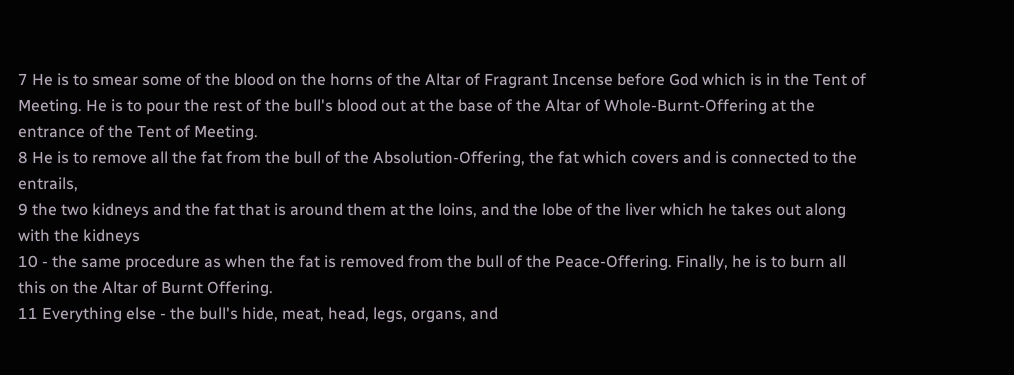7 He is to smear some of the blood on the horns of the Altar of Fragrant Incense before God which is in the Tent of Meeting. He is to pour the rest of the bull's blood out at the base of the Altar of Whole-Burnt-Offering at the entrance of the Tent of Meeting.
8 He is to remove all the fat from the bull of the Absolution-Offering, the fat which covers and is connected to the entrails,
9 the two kidneys and the fat that is around them at the loins, and the lobe of the liver which he takes out along with the kidneys
10 - the same procedure as when the fat is removed from the bull of the Peace-Offering. Finally, he is to burn all this on the Altar of Burnt Offering.
11 Everything else - the bull's hide, meat, head, legs, organs, and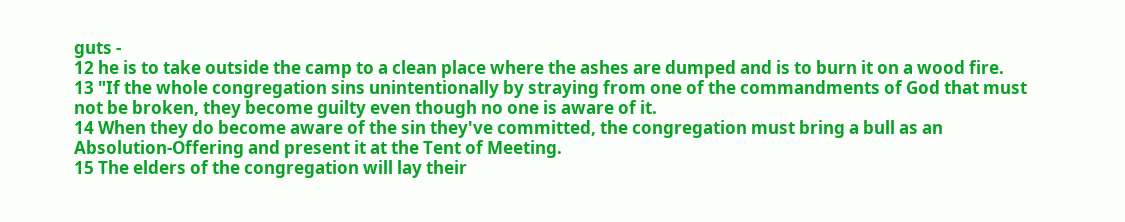guts -
12 he is to take outside the camp to a clean place where the ashes are dumped and is to burn it on a wood fire.
13 "If the whole congregation sins unintentionally by straying from one of the commandments of God that must not be broken, they become guilty even though no one is aware of it.
14 When they do become aware of the sin they've committed, the congregation must bring a bull as an Absolution-Offering and present it at the Tent of Meeting.
15 The elders of the congregation will lay their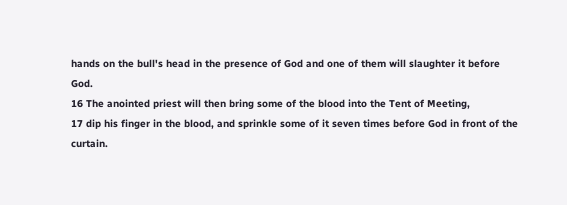hands on the bull's head in the presence of God and one of them will slaughter it before God.
16 The anointed priest will then bring some of the blood into the Tent of Meeting,
17 dip his finger in the blood, and sprinkle some of it seven times before God in front of the curtain.